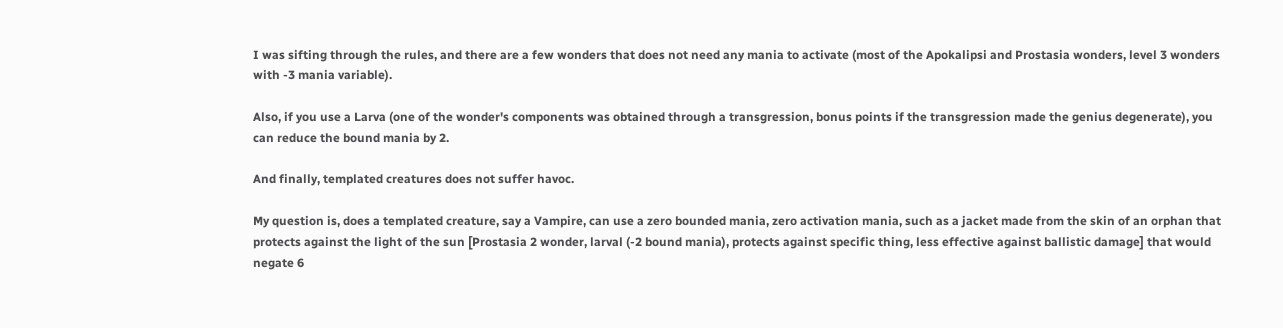I was sifting through the rules, and there are a few wonders that does not need any mania to activate (most of the Apokalipsi and Prostasia wonders, level 3 wonders with -3 mania variable).

Also, if you use a Larva (one of the wonder's components was obtained through a transgression, bonus points if the transgression made the genius degenerate), you can reduce the bound mania by 2.

And finally, templated creatures does not suffer havoc.

My question is, does a templated creature, say a Vampire, can use a zero bounded mania, zero activation mania, such as a jacket made from the skin of an orphan that protects against the light of the sun [Prostasia 2 wonder, larval (-2 bound mania), protects against specific thing, less effective against ballistic damage] that would negate 6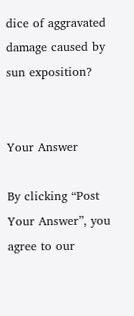dice of aggravated damage caused by sun exposition?


Your Answer

By clicking “Post Your Answer”, you agree to our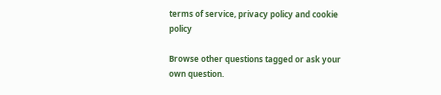terms of service, privacy policy and cookie policy

Browse other questions tagged or ask your own question.